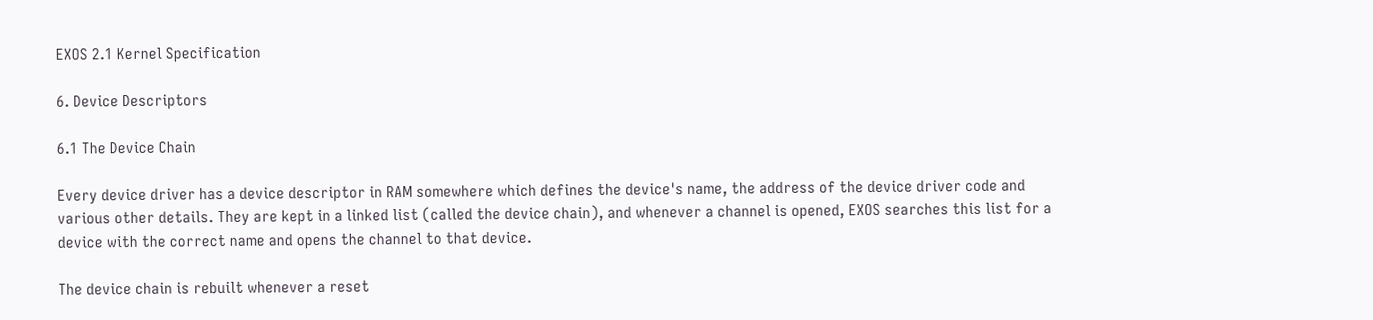EXOS 2.1 Kernel Specification

6. Device Descriptors

6.1 The Device Chain

Every device driver has a device descriptor in RAM somewhere which defines the device's name, the address of the device driver code and various other details. They are kept in a linked list (called the device chain), and whenever a channel is opened, EXOS searches this list for a device with the correct name and opens the channel to that device.

The device chain is rebuilt whenever a reset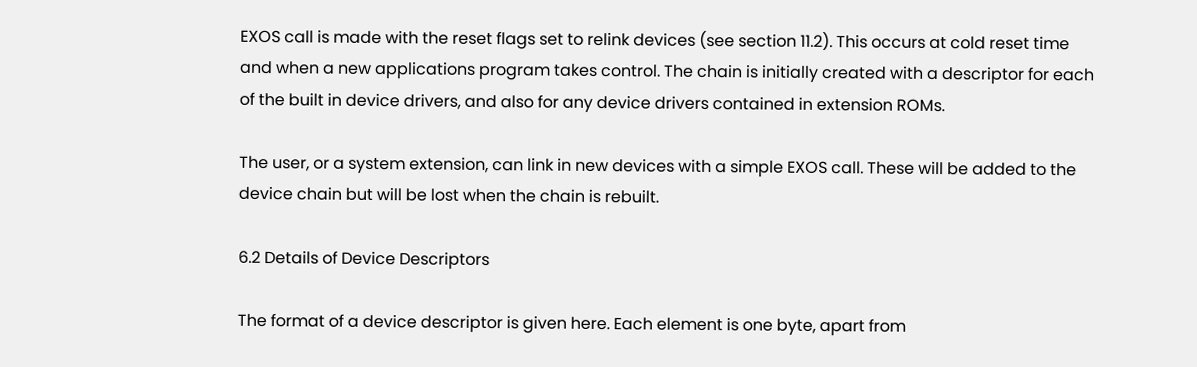EXOS call is made with the reset flags set to relink devices (see section 11.2). This occurs at cold reset time and when a new applications program takes control. The chain is initially created with a descriptor for each of the built in device drivers, and also for any device drivers contained in extension ROMs.

The user, or a system extension, can link in new devices with a simple EXOS call. These will be added to the device chain but will be lost when the chain is rebuilt.

6.2 Details of Device Descriptors

The format of a device descriptor is given here. Each element is one byte, apart from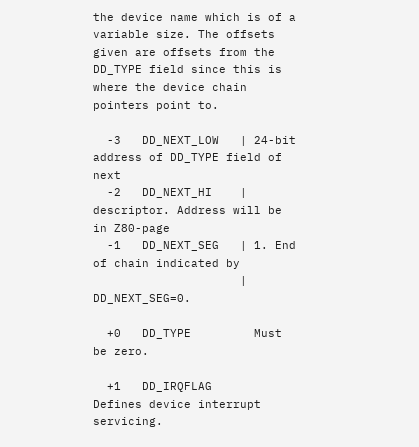the device name which is of a variable size. The offsets given are offsets from the DD_TYPE field since this is where the device chain pointers point to.

  -3   DD_NEXT_LOW   | 24-bit address of DD_TYPE field of next
  -2   DD_NEXT_HI    | descriptor. Address will be in Z80-page
  -1   DD_NEXT_SEG   | 1. End of chain indicated by
                     | DD_NEXT_SEG=0.

  +0   DD_TYPE         Must be zero.

  +1   DD_IRQFLAG      Defines device interrupt servicing.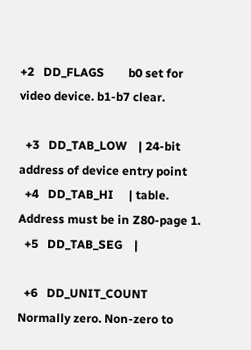+2   DD_FLAGS        b0 set for video device. b1-b7 clear.

  +3   DD_TAB_LOW    | 24-bit address of device entry point
  +4   DD_TAB_HI     | table. Address must be in Z80-page 1.
  +5   DD_TAB_SEG    |

  +6   DD_UNIT_COUNT   Normally zero. Non-zero to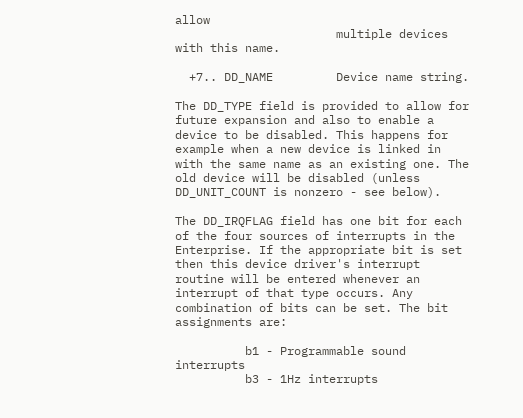allow
                       multiple devices with this name.

  +7.. DD_NAME         Device name string.

The DD_TYPE field is provided to allow for future expansion and also to enable a device to be disabled. This happens for example when a new device is linked in with the same name as an existing one. The old device will be disabled (unless DD_UNIT_COUNT is nonzero - see below).

The DD_IRQFLAG field has one bit for each of the four sources of interrupts in the Enterprise. If the appropriate bit is set then this device driver's interrupt routine will be entered whenever an interrupt of that type occurs. Any combination of bits can be set. The bit assignments are:

          b1 - Programmable sound interrupts
          b3 - 1Hz interrupts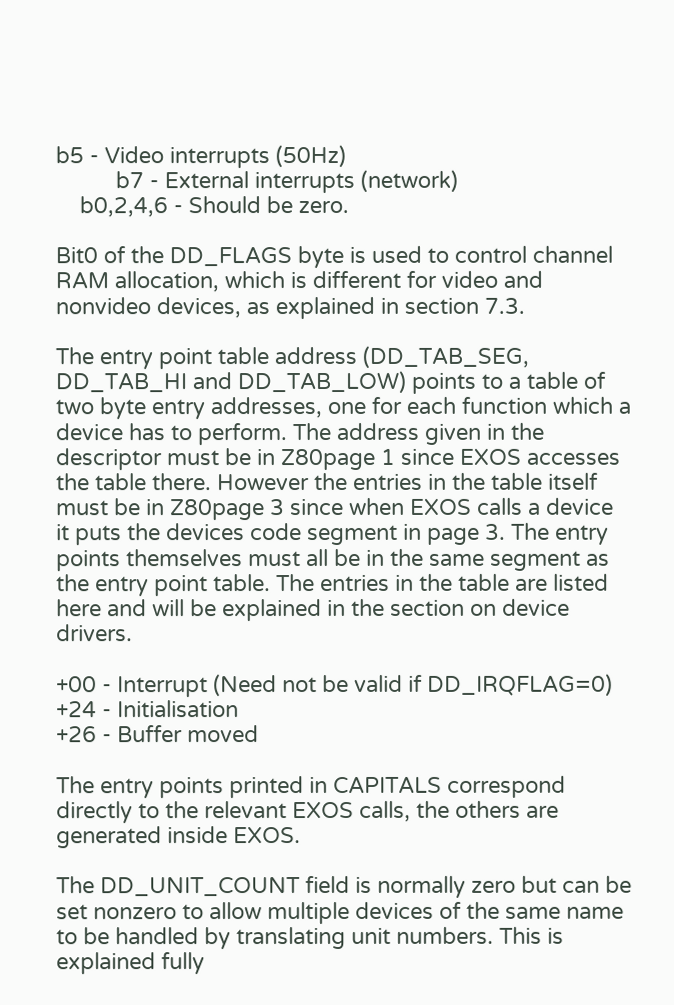b5 - Video interrupts (50Hz)
          b7 - External interrupts (network)
    b0,2,4,6 - Should be zero.

Bit0 of the DD_FLAGS byte is used to control channel RAM allocation, which is different for video and nonvideo devices, as explained in section 7.3.

The entry point table address (DD_TAB_SEG, DD_TAB_HI and DD_TAB_LOW) points to a table of two byte entry addresses, one for each function which a device has to perform. The address given in the descriptor must be in Z80page 1 since EXOS accesses the table there. However the entries in the table itself must be in Z80page 3 since when EXOS calls a device it puts the devices code segment in page 3. The entry points themselves must all be in the same segment as the entry point table. The entries in the table are listed here and will be explained in the section on device drivers.

+00 - Interrupt (Need not be valid if DD_IRQFLAG=0)
+24 - Initialisation
+26 - Buffer moved

The entry points printed in CAPITALS correspond directly to the relevant EXOS calls, the others are generated inside EXOS.

The DD_UNIT_COUNT field is normally zero but can be set nonzero to allow multiple devices of the same name to be handled by translating unit numbers. This is explained fully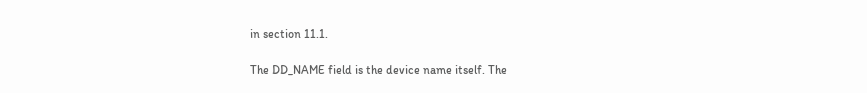in section 11.1.

The DD_NAME field is the device name itself. The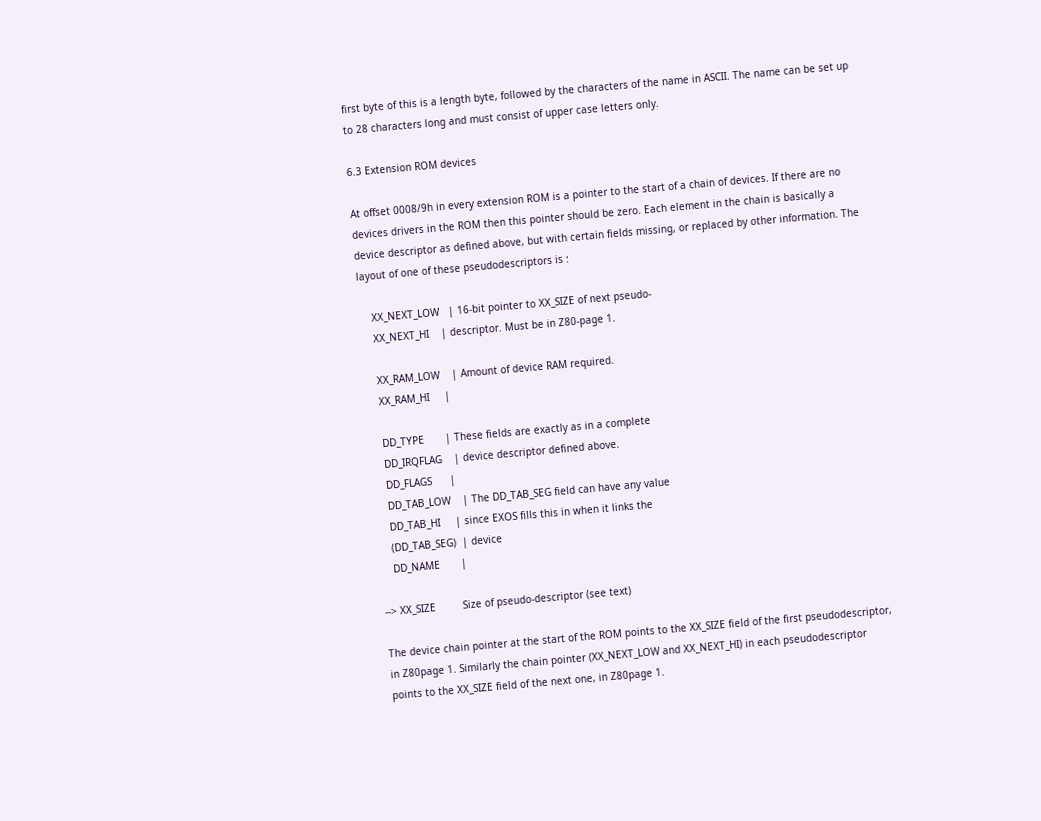first byte of this is a length byte, followed by the characters of the name in ASCII. The name can be set up to 28 characters long and must consist of upper case letters only.

6.3 Extension ROM devices

At offset 0008/9h in every extension ROM is a pointer to the start of a chain of devices. If there are no devices drivers in the ROM then this pointer should be zero. Each element in the chain is basically a device descriptor as defined above, but with certain fields missing, or replaced by other information. The layout of one of these pseudodescriptors is :

    XX_NEXT_LOW   | 16-bit pointer to XX_SIZE of next pseudo-
    XX_NEXT_HI    | descriptor. Must be in Z80-page 1.

    XX_RAM_LOW    | Amount of device RAM required.
    XX_RAM_HI     |

    DD_TYPE       | These fields are exactly as in a complete
    DD_IRQFLAG    | device descriptor defined above.
    DD_FLAGS      |
    DD_TAB_LOW    | The DD_TAB_SEG field can have any value
    DD_TAB_HI     | since EXOS fills this in when it links the
    (DD_TAB_SEG)  | device
    DD_NAME       |

--> XX_SIZE         Size of pseudo-descriptor (see text)

The device chain pointer at the start of the ROM points to the XX_SIZE field of the first pseudodescriptor, in Z80page 1. Similarly the chain pointer (XX_NEXT_LOW and XX_NEXT_HI) in each pseudodescriptor points to the XX_SIZE field of the next one, in Z80page 1.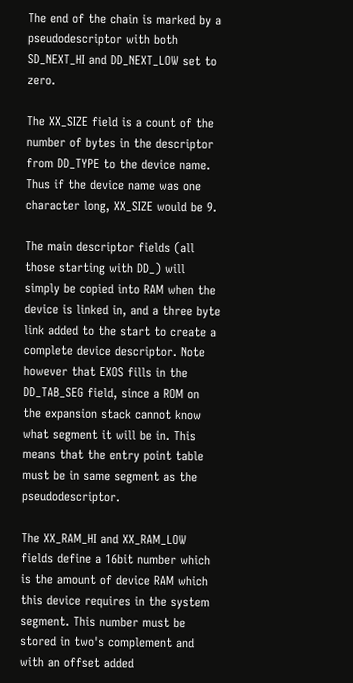The end of the chain is marked by a pseudodescriptor with both SD_NEXT_HI and DD_NEXT_LOW set to zero.

The XX_SIZE field is a count of the number of bytes in the descriptor from DD_TYPE to the device name. Thus if the device name was one character long, XX_SIZE would be 9.

The main descriptor fields (all those starting with DD_) will simply be copied into RAM when the device is linked in, and a three byte link added to the start to create a complete device descriptor. Note however that EXOS fills in the DD_TAB_SEG field, since a ROM on the expansion stack cannot know what segment it will be in. This means that the entry point table must be in same segment as the pseudodescriptor.

The XX_RAM_HI and XX_RAM_LOW fields define a 16bit number which is the amount of device RAM which this device requires in the system segment. This number must be stored in two's complement and with an offset added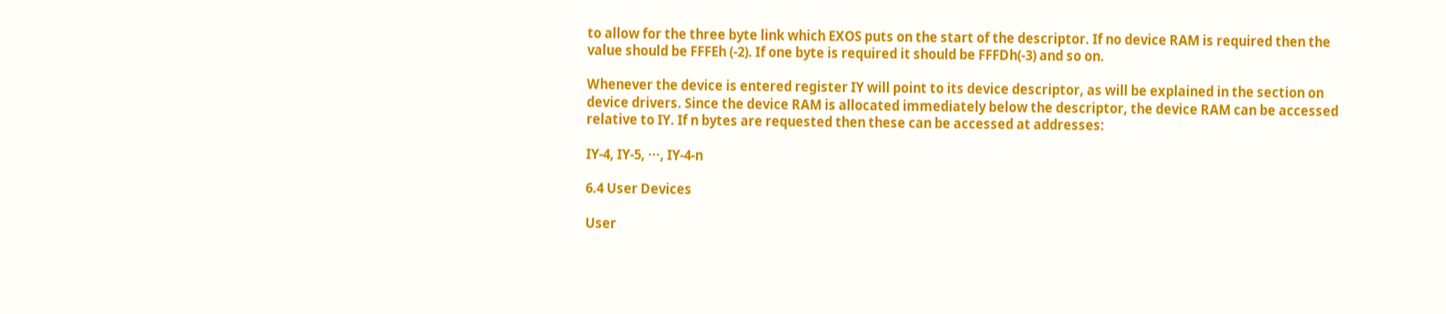to allow for the three byte link which EXOS puts on the start of the descriptor. If no device RAM is required then the value should be FFFEh (-2). If one byte is required it should be FFFDh(-3) and so on.

Whenever the device is entered register IY will point to its device descriptor, as will be explained in the section on device drivers. Since the device RAM is allocated immediately below the descriptor, the device RAM can be accessed relative to IY. If n bytes are requested then these can be accessed at addresses:

IY-4, IY-5, ···, IY-4-n

6.4 User Devices

User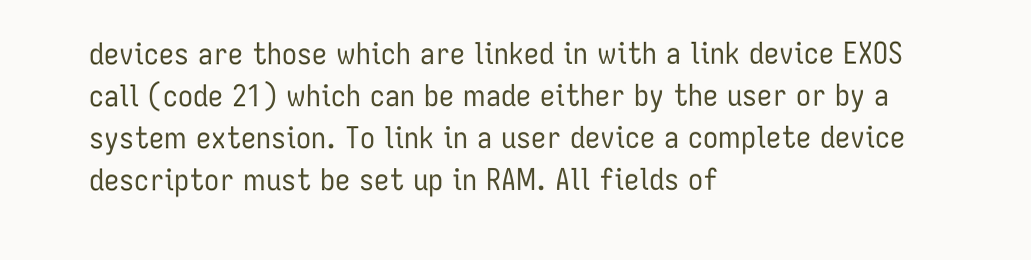devices are those which are linked in with a link device EXOS call (code 21) which can be made either by the user or by a system extension. To link in a user device a complete device descriptor must be set up in RAM. All fields of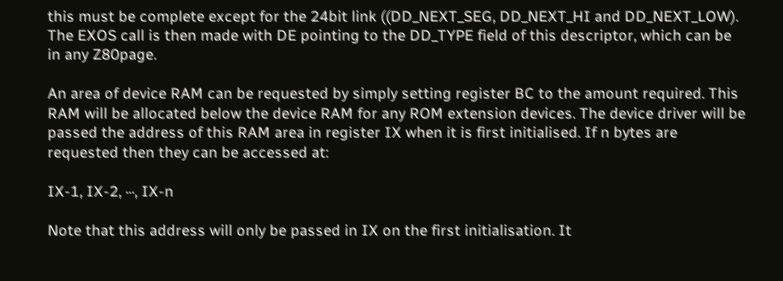this must be complete except for the 24bit link ((DD_NEXT_SEG, DD_NEXT_HI and DD_NEXT_LOW). The EXOS call is then made with DE pointing to the DD_TYPE field of this descriptor, which can be in any Z80page.

An area of device RAM can be requested by simply setting register BC to the amount required. This RAM will be allocated below the device RAM for any ROM extension devices. The device driver will be passed the address of this RAM area in register IX when it is first initialised. If n bytes are requested then they can be accessed at:

IX-1, IX-2, ···, IX-n

Note that this address will only be passed in IX on the first initialisation. It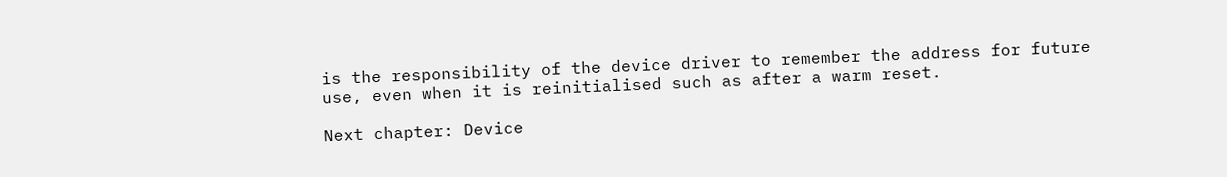is the responsibility of the device driver to remember the address for future use, even when it is reinitialised such as after a warm reset.

Next chapter: Device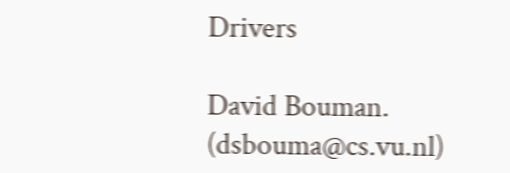Drivers

David Bouman. (dsbouma@cs.vu.nl)